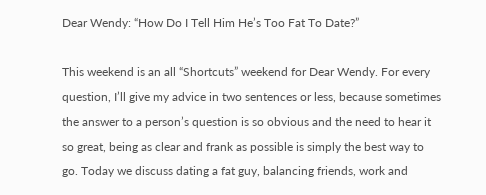Dear Wendy: “How Do I Tell Him He’s Too Fat To Date?”

This weekend is an all “Shortcuts” weekend for Dear Wendy. For every question, I’ll give my advice in two sentences or less, because sometimes the answer to a person’s question is so obvious and the need to hear it so great, being as clear and frank as possible is simply the best way to go. Today we discuss dating a fat guy, balancing friends, work and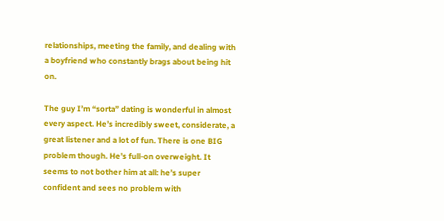relationships, meeting the family, and dealing with a boyfriend who constantly brags about being hit on.

The guy I’m “sorta” dating is wonderful in almost every aspect. He’s incredibly sweet, considerate, a great listener and a lot of fun. There is one BIG problem though. He’s full-on overweight. It seems to not bother him at all: he’s super confident and sees no problem with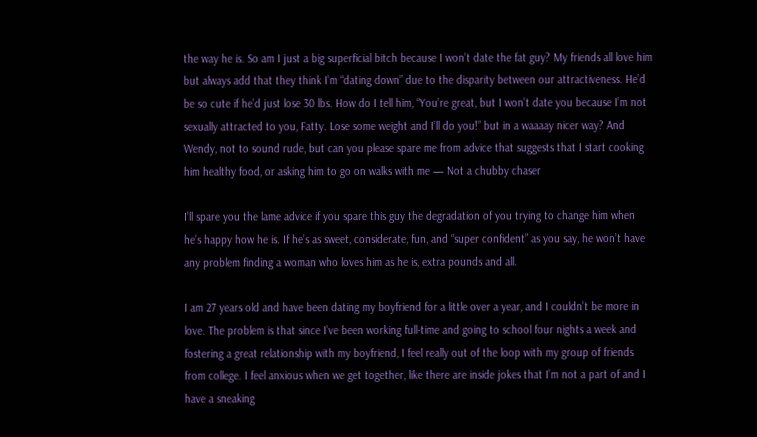the way he is. So am I just a big superficial bitch because I won’t date the fat guy? My friends all love him but always add that they think I’m “dating down” due to the disparity between our attractiveness. He’d be so cute if he’d just lose 30 lbs. How do I tell him, “You’re great, but I won’t date you because I’m not sexually attracted to you, Fatty. Lose some weight and I’ll do you!” but in a waaaay nicer way? And Wendy, not to sound rude, but can you please spare me from advice that suggests that I start cooking him healthy food, or asking him to go on walks with me — Not a chubby chaser

I’ll spare you the lame advice if you spare this guy the degradation of you trying to change him when he’s happy how he is. If he’s as sweet, considerate, fun, and “super confident” as you say, he won’t have any problem finding a woman who loves him as he is, extra pounds and all.

I am 27 years old and have been dating my boyfriend for a little over a year, and I couldn’t be more in love. The problem is that since I’ve been working full-time and going to school four nights a week and fostering a great relationship with my boyfriend, I feel really out of the loop with my group of friends from college. I feel anxious when we get together, like there are inside jokes that I’m not a part of and I have a sneaking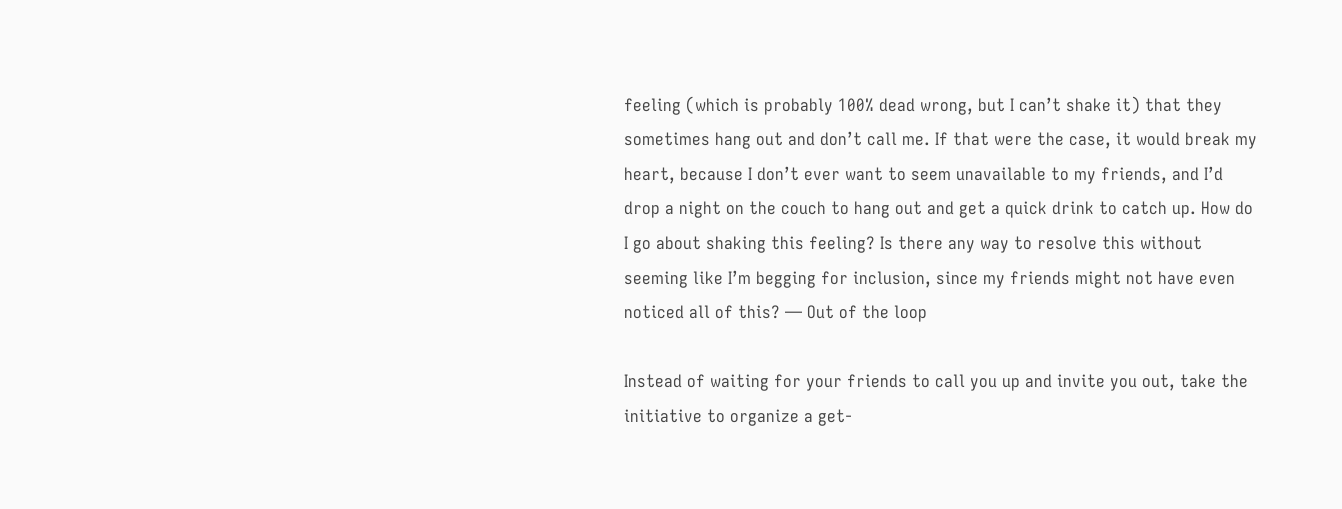feeling (which is probably 100% dead wrong, but I can’t shake it) that they sometimes hang out and don’t call me. If that were the case, it would break my heart, because I don’t ever want to seem unavailable to my friends, and I’d drop a night on the couch to hang out and get a quick drink to catch up. How do I go about shaking this feeling? Is there any way to resolve this without seeming like I’m begging for inclusion, since my friends might not have even noticed all of this? — Out of the loop

Instead of waiting for your friends to call you up and invite you out, take the initiative to organize a get-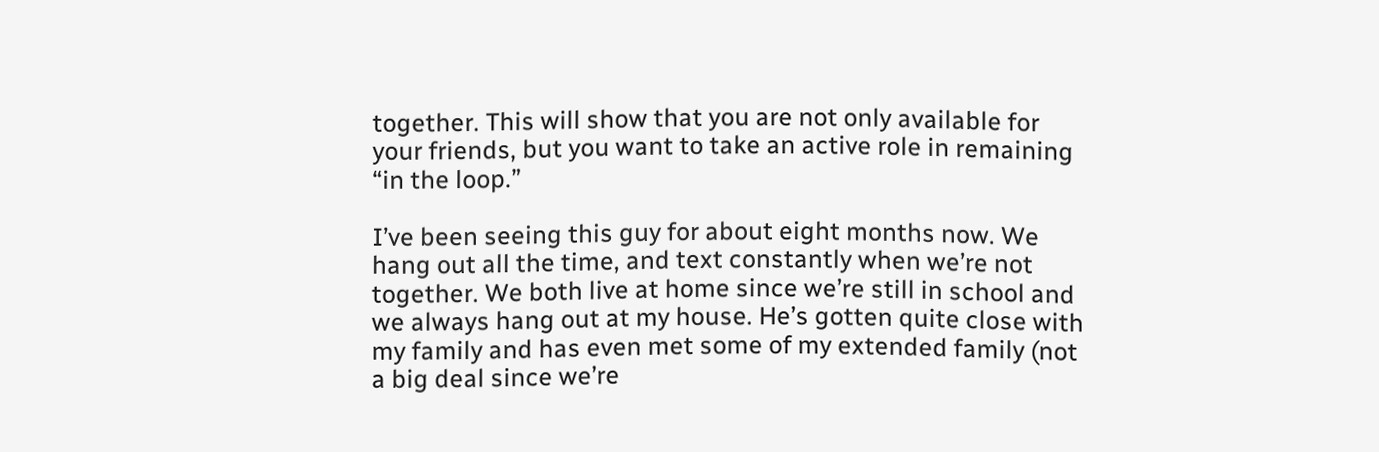together. This will show that you are not only available for your friends, but you want to take an active role in remaining “in the loop.”

I’ve been seeing this guy for about eight months now. We hang out all the time, and text constantly when we’re not together. We both live at home since we’re still in school and we always hang out at my house. He’s gotten quite close with my family and has even met some of my extended family (not a big deal since we’re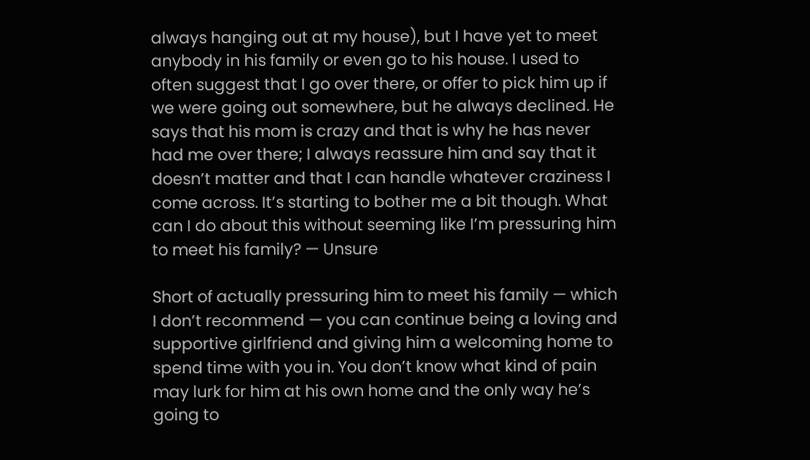always hanging out at my house), but I have yet to meet anybody in his family or even go to his house. I used to often suggest that I go over there, or offer to pick him up if we were going out somewhere, but he always declined. He says that his mom is crazy and that is why he has never had me over there; I always reassure him and say that it doesn’t matter and that I can handle whatever craziness I come across. It’s starting to bother me a bit though. What can I do about this without seeming like I’m pressuring him to meet his family? — Unsure

Short of actually pressuring him to meet his family — which I don’t recommend — you can continue being a loving and supportive girlfriend and giving him a welcoming home to spend time with you in. You don’t know what kind of pain may lurk for him at his own home and the only way he’s going to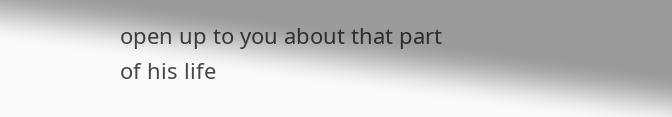open up to you about that part of his life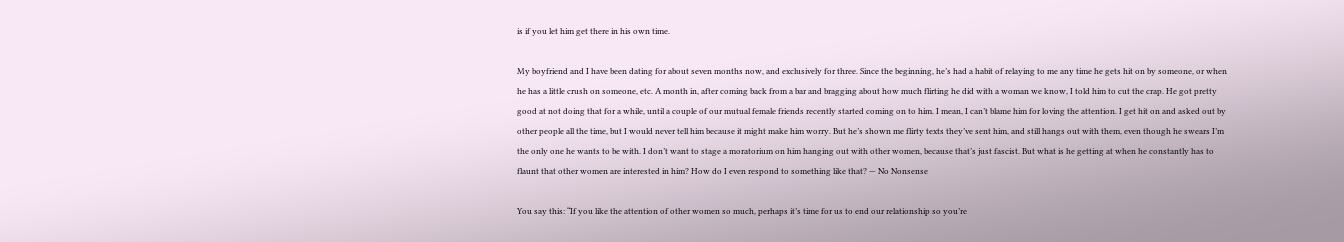is if you let him get there in his own time.

My boyfriend and I have been dating for about seven months now, and exclusively for three. Since the beginning, he’s had a habit of relaying to me any time he gets hit on by someone, or when he has a little crush on someone, etc. A month in, after coming back from a bar and bragging about how much flirting he did with a woman we know, I told him to cut the crap. He got pretty good at not doing that for a while, until a couple of our mutual female friends recently started coming on to him. I mean, I can’t blame him for loving the attention. I get hit on and asked out by other people all the time, but I would never tell him because it might make him worry. But he’s shown me flirty texts they’ve sent him, and still hangs out with them, even though he swears I’m the only one he wants to be with. I don’t want to stage a moratorium on him hanging out with other women, because that’s just fascist. But what is he getting at when he constantly has to flaunt that other women are interested in him? How do I even respond to something like that? — No Nonsense

You say this: “If you like the attention of other women so much, perhaps it’s time for us to end our relationship so you’re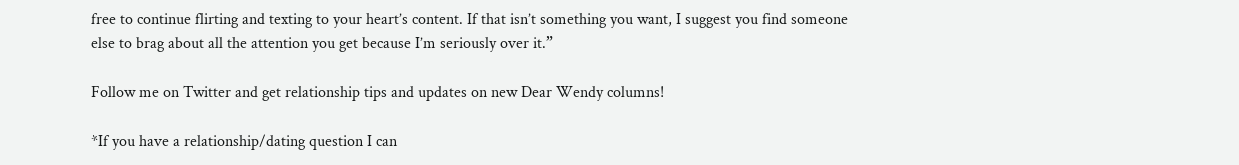free to continue flirting and texting to your heart’s content. If that isn’t something you want, I suggest you find someone else to brag about all the attention you get because I’m seriously over it.”

Follow me on Twitter and get relationship tips and updates on new Dear Wendy columns!

*If you have a relationship/dating question I can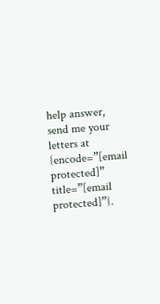help answer, send me your letters at {encode=”[email protected]” title=”[email protected]”}.